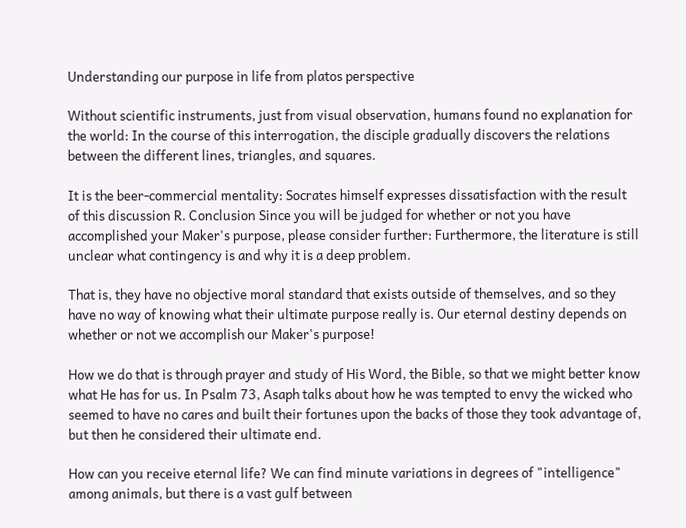Understanding our purpose in life from platos perspective

Without scientific instruments, just from visual observation, humans found no explanation for the world: In the course of this interrogation, the disciple gradually discovers the relations between the different lines, triangles, and squares.

It is the beer-commercial mentality: Socrates himself expresses dissatisfaction with the result of this discussion R. Conclusion Since you will be judged for whether or not you have accomplished your Maker's purpose, please consider further: Furthermore, the literature is still unclear what contingency is and why it is a deep problem.

That is, they have no objective moral standard that exists outside of themselves, and so they have no way of knowing what their ultimate purpose really is. Our eternal destiny depends on whether or not we accomplish our Maker's purpose!

How we do that is through prayer and study of His Word, the Bible, so that we might better know what He has for us. In Psalm 73, Asaph talks about how he was tempted to envy the wicked who seemed to have no cares and built their fortunes upon the backs of those they took advantage of, but then he considered their ultimate end.

How can you receive eternal life? We can find minute variations in degrees of "intelligence" among animals, but there is a vast gulf between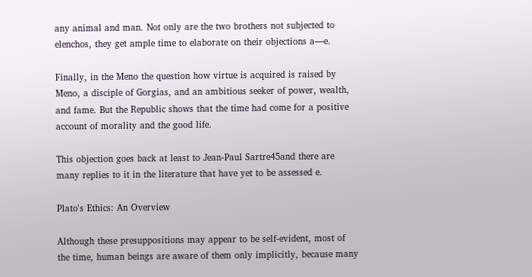any animal and man. Not only are the two brothers not subjected to elenchos, they get ample time to elaborate on their objections a—e.

Finally, in the Meno the question how virtue is acquired is raised by Meno, a disciple of Gorgias, and an ambitious seeker of power, wealth, and fame. But the Republic shows that the time had come for a positive account of morality and the good life.

This objection goes back at least to Jean-Paul Sartre45and there are many replies to it in the literature that have yet to be assessed e.

Plato's Ethics: An Overview

Although these presuppositions may appear to be self-evident, most of the time, human beings are aware of them only implicitly, because many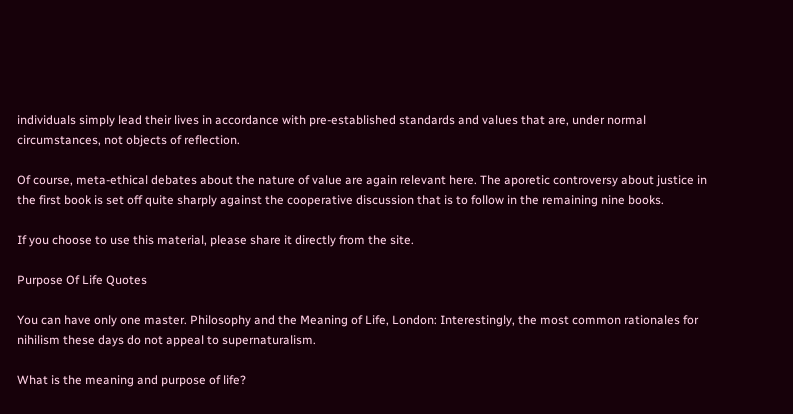individuals simply lead their lives in accordance with pre-established standards and values that are, under normal circumstances, not objects of reflection.

Of course, meta-ethical debates about the nature of value are again relevant here. The aporetic controversy about justice in the first book is set off quite sharply against the cooperative discussion that is to follow in the remaining nine books.

If you choose to use this material, please share it directly from the site.

Purpose Of Life Quotes

You can have only one master. Philosophy and the Meaning of Life, London: Interestingly, the most common rationales for nihilism these days do not appeal to supernaturalism.

What is the meaning and purpose of life?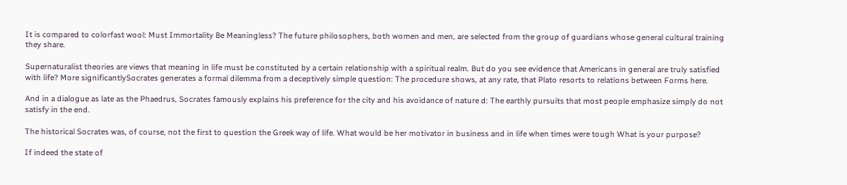It is compared to colorfast wool: Must Immortality Be Meaningless? The future philosophers, both women and men, are selected from the group of guardians whose general cultural training they share.

Supernaturalist theories are views that meaning in life must be constituted by a certain relationship with a spiritual realm. But do you see evidence that Americans in general are truly satisfied with life? More significantlySocrates generates a formal dilemma from a deceptively simple question: The procedure shows, at any rate, that Plato resorts to relations between Forms here.

And in a dialogue as late as the Phaedrus, Socrates famously explains his preference for the city and his avoidance of nature d: The earthly pursuits that most people emphasize simply do not satisfy in the end.

The historical Socrates was, of course, not the first to question the Greek way of life. What would be her motivator in business and in life when times were tough What is your purpose?

If indeed the state of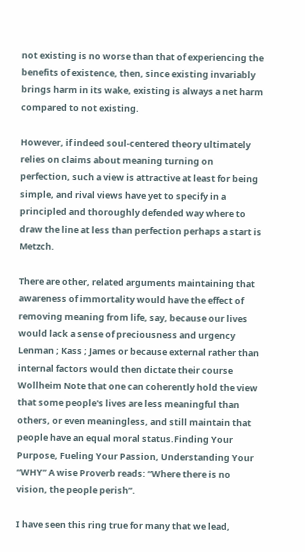not existing is no worse than that of experiencing the benefits of existence, then, since existing invariably brings harm in its wake, existing is always a net harm compared to not existing.

However, if indeed soul-centered theory ultimately relies on claims about meaning turning on perfection, such a view is attractive at least for being simple, and rival views have yet to specify in a principled and thoroughly defended way where to draw the line at less than perfection perhaps a start is Metzch.

There are other, related arguments maintaining that awareness of immortality would have the effect of removing meaning from life, say, because our lives would lack a sense of preciousness and urgency Lenman ; Kass ; James or because external rather than internal factors would then dictate their course Wollheim Note that one can coherently hold the view that some people's lives are less meaningful than others, or even meaningless, and still maintain that people have an equal moral status.Finding Your Purpose, Fueling Your Passion, Understanding Your “WHY” A wise Proverb reads: “Where there is no vision, the people perish”.

I have seen this ring true for many that we lead,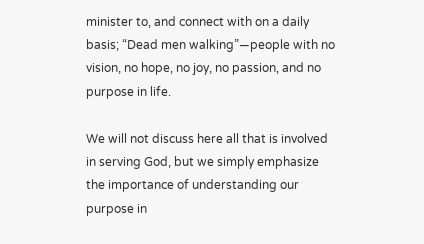minister to, and connect with on a daily basis; “Dead men walking”—people with no vision, no hope, no joy, no passion, and no purpose in life.

We will not discuss here all that is involved in serving God, but we simply emphasize the importance of understanding our purpose in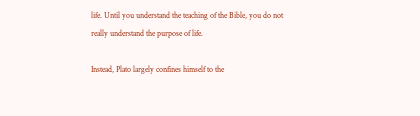life. Until you understand the teaching of the Bible, you do not really understand the purpose of life.

Instead, Plato largely confines himself to the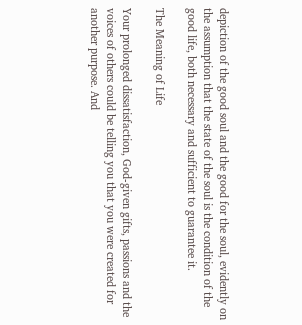depiction of the good soul and the good for the soul, evidently on the assumption that the state of the soul is the condition of the good life, both necessary and sufficient to guarantee it.

The Meaning of Life

Your prolonged dissatisfaction, God-given gifts, passions and the voices of others could be telling you that you were created for another purpose. And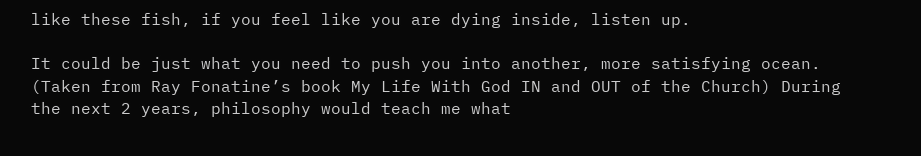like these fish, if you feel like you are dying inside, listen up.

It could be just what you need to push you into another, more satisfying ocean. (Taken from Ray Fonatine’s book My Life With God IN and OUT of the Church) During the next 2 years, philosophy would teach me what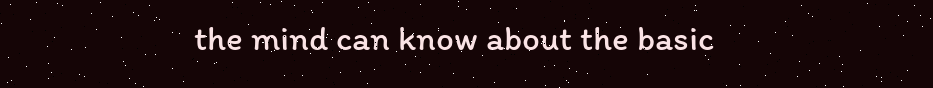the mind can know about the basic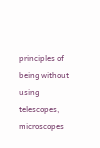principles of being without using telescopes, microscopes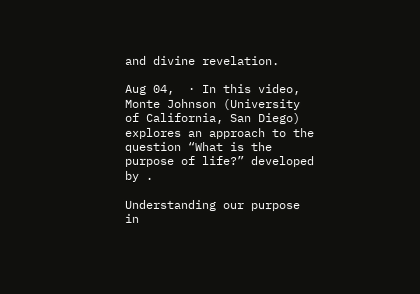and divine revelation.

Aug 04,  · In this video, Monte Johnson (University of California, San Diego) explores an approach to the question “What is the purpose of life?” developed by .

Understanding our purpose in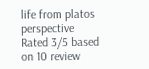life from platos perspective
Rated 3/5 based on 10 review